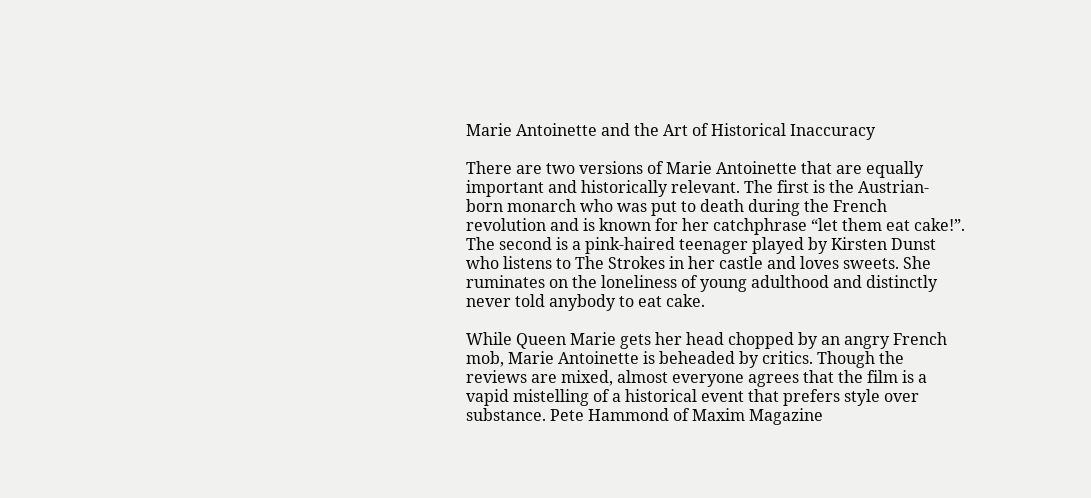Marie Antoinette and the Art of Historical Inaccuracy

There are two versions of Marie Antoinette that are equally important and historically relevant. The first is the Austrian-born monarch who was put to death during the French revolution and is known for her catchphrase “let them eat cake!”. The second is a pink-haired teenager played by Kirsten Dunst who listens to The Strokes in her castle and loves sweets. She ruminates on the loneliness of young adulthood and distinctly never told anybody to eat cake.

While Queen Marie gets her head chopped by an angry French mob, Marie Antoinette is beheaded by critics. Though the reviews are mixed, almost everyone agrees that the film is a vapid mistelling of a historical event that prefers style over substance. Pete Hammond of Maxim Magazine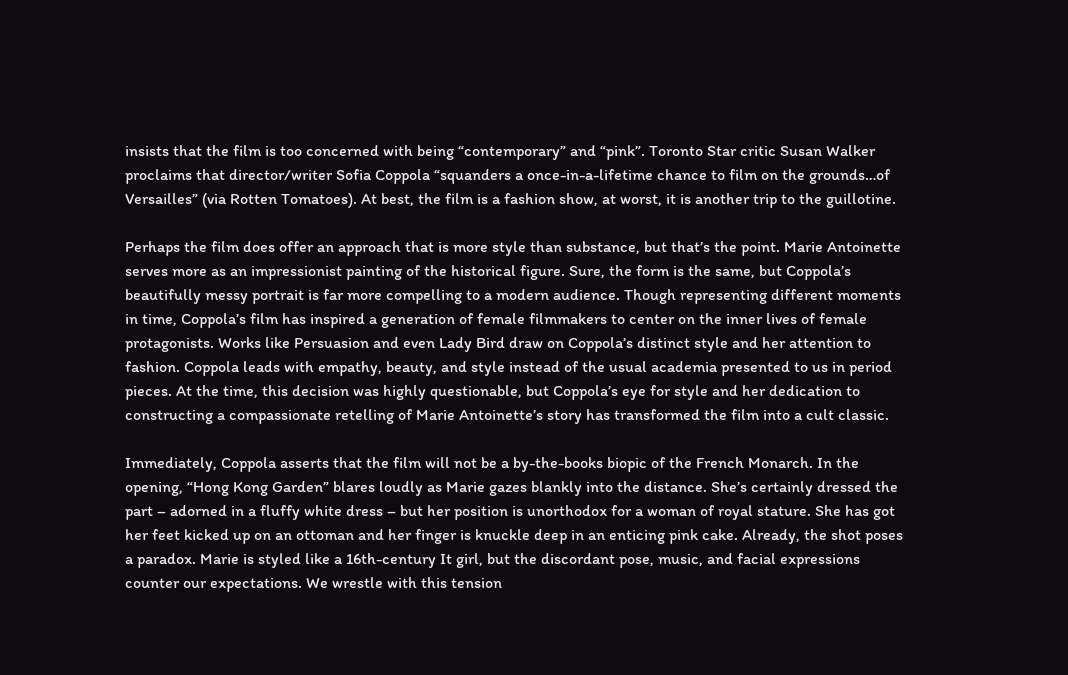insists that the film is too concerned with being “contemporary” and “pink”. Toronto Star critic Susan Walker proclaims that director/writer Sofia Coppola “squanders a once-in-a-lifetime chance to film on the grounds…of Versailles” (via Rotten Tomatoes). At best, the film is a fashion show, at worst, it is another trip to the guillotine.

Perhaps the film does offer an approach that is more style than substance, but that’s the point. Marie Antoinette serves more as an impressionist painting of the historical figure. Sure, the form is the same, but Coppola’s beautifully messy portrait is far more compelling to a modern audience. Though representing different moments in time, Coppola’s film has inspired a generation of female filmmakers to center on the inner lives of female protagonists. Works like Persuasion and even Lady Bird draw on Coppola’s distinct style and her attention to fashion. Coppola leads with empathy, beauty, and style instead of the usual academia presented to us in period pieces. At the time, this decision was highly questionable, but Coppola’s eye for style and her dedication to constructing a compassionate retelling of Marie Antoinette’s story has transformed the film into a cult classic.

Immediately, Coppola asserts that the film will not be a by-the-books biopic of the French Monarch. In the opening, “Hong Kong Garden” blares loudly as Marie gazes blankly into the distance. She’s certainly dressed the part – adorned in a fluffy white dress – but her position is unorthodox for a woman of royal stature. She has got her feet kicked up on an ottoman and her finger is knuckle deep in an enticing pink cake. Already, the shot poses a paradox. Marie is styled like a 16th-century It girl, but the discordant pose, music, and facial expressions counter our expectations. We wrestle with this tension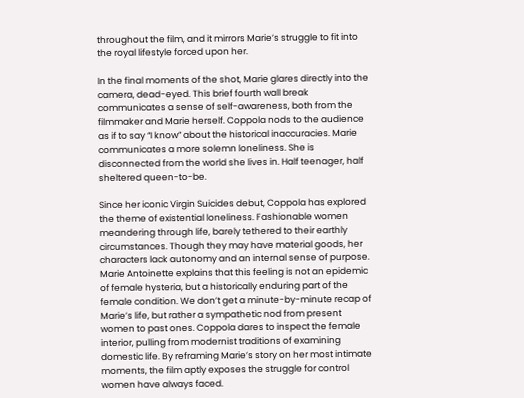throughout the film, and it mirrors Marie’s struggle to fit into the royal lifestyle forced upon her.

In the final moments of the shot, Marie glares directly into the camera, dead-eyed. This brief fourth wall break communicates a sense of self-awareness, both from the filmmaker and Marie herself. Coppola nods to the audience as if to say “I know” about the historical inaccuracies. Marie communicates a more solemn loneliness. She is disconnected from the world she lives in. Half teenager, half sheltered queen-to-be.

Since her iconic Virgin Suicides debut, Coppola has explored the theme of existential loneliness. Fashionable women meandering through life, barely tethered to their earthly circumstances. Though they may have material goods, her characters lack autonomy and an internal sense of purpose. Marie Antoinette explains that this feeling is not an epidemic of female hysteria, but a historically enduring part of the female condition. We don’t get a minute-by-minute recap of Marie’s life, but rather a sympathetic nod from present women to past ones. Coppola dares to inspect the female interior, pulling from modernist traditions of examining domestic life. By reframing Marie’s story on her most intimate moments, the film aptly exposes the struggle for control women have always faced.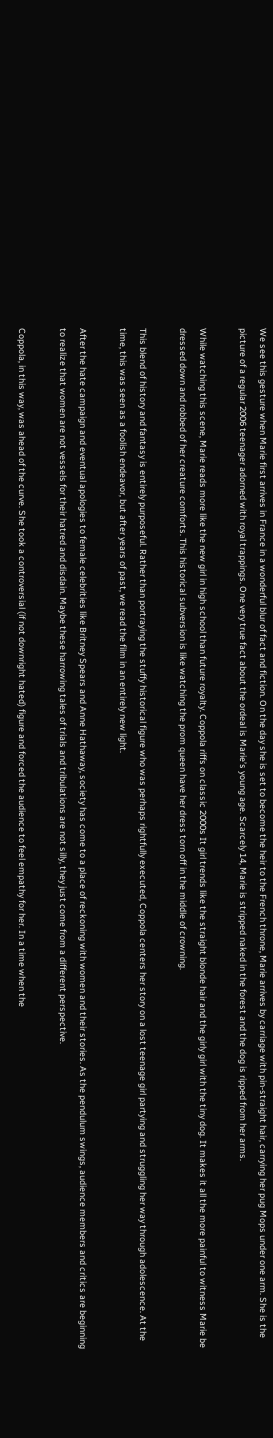We see this gesture when Marie first arrives in France in a wonderful blur of fact and fiction. On the day she is set to become the heir to the French throne, Marie arrives by carriage with pin-straight hair, carrying her pug Mops under one arm. She is the picture of a regular 2006 teenager adorned with royal trappings. One very true fact about the ordeal is Marie’s young age. Scarcely 14, Marie is stripped naked in the forest and the dog is ripped from her arms.

While watching this scene, Marie reads more like the new girl in high school than future royalty. Coppola riffs on classic 2000s It girl trends like the straight blonde hair and the girly girl with the tiny dog. It makes it all the more painful to witness Marie be dressed down and robbed of her creature comforts. This historical subversion is like watching the prom queen have her dress torn off in the middle of crowning.

This blend of history and fantasy is entirely purposeful. Rather than portraying the stuffy historical figure who was perhaps rightfully executed, Coppola centers her story on a lost teenage girl partying and struggling her way through adolescence. At the time, this was seen as a foolish endeavor, but after years of past, we read the film in an entirely new light.

After the hate campaign and eventual apologies to female celebrities like Britney Spears and Anne Hathaway, society has come to a place of reckoning with women and their stories. As the pendulum swings, audience members and critics are beginning to realize that women are not vessels for their hatred and disdain. Maybe these harrowing tales of trials and tribulations are not silly, they just come from a different perspective.

Coppola, in this way, was ahead of the curve. She took a controversial (if not downright hated) figure and forced the audience to feel empathy for her. In a time when the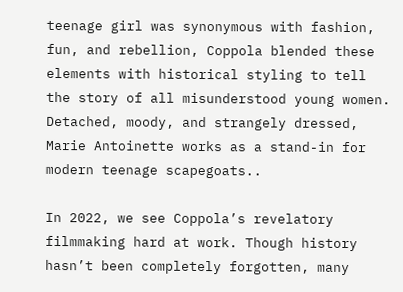teenage girl was synonymous with fashion, fun, and rebellion, Coppola blended these elements with historical styling to tell the story of all misunderstood young women. Detached, moody, and strangely dressed, Marie Antoinette works as a stand-in for modern teenage scapegoats..

In 2022, we see Coppola’s revelatory filmmaking hard at work. Though history hasn’t been completely forgotten, many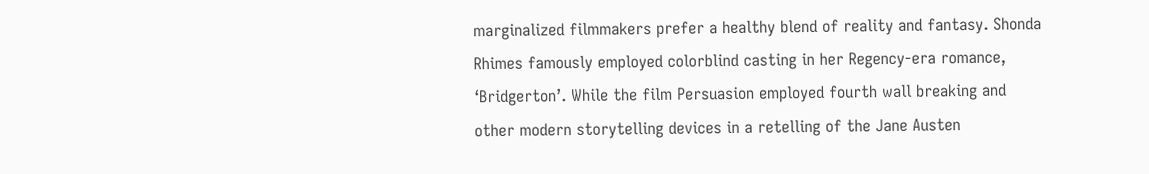marginalized filmmakers prefer a healthy blend of reality and fantasy. Shonda Rhimes famously employed colorblind casting in her Regency-era romance, ‘Bridgerton’. While the film Persuasion employed fourth wall breaking and other modern storytelling devices in a retelling of the Jane Austen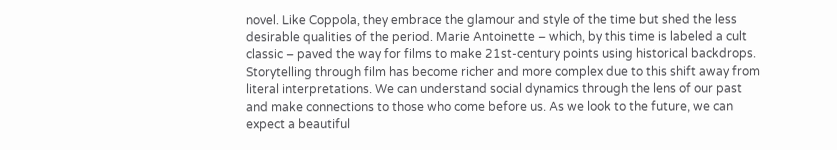novel. Like Coppola, they embrace the glamour and style of the time but shed the less desirable qualities of the period. Marie Antoinette – which, by this time is labeled a cult classic – paved the way for films to make 21st-century points using historical backdrops. Storytelling through film has become richer and more complex due to this shift away from literal interpretations. We can understand social dynamics through the lens of our past and make connections to those who come before us. As we look to the future, we can expect a beautiful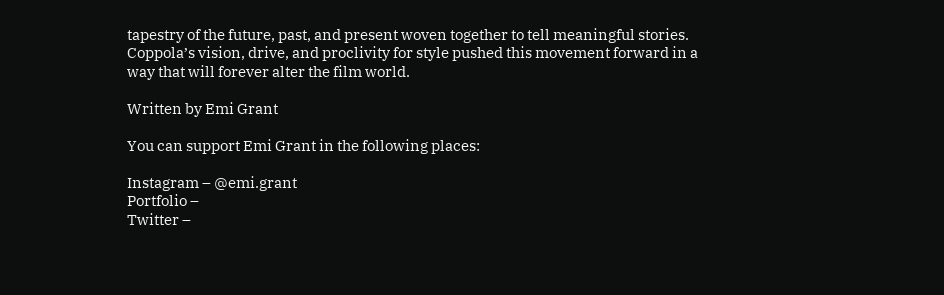tapestry of the future, past, and present woven together to tell meaningful stories. Coppola’s vision, drive, and proclivity for style pushed this movement forward in a way that will forever alter the film world.

Written by Emi Grant

You can support Emi Grant in the following places:

Instagram – @emi.grant
Portfolio –
Twitter –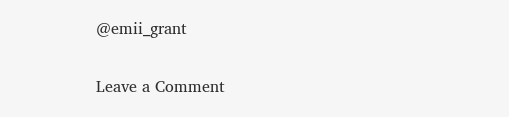@emii_grant

Leave a Comment